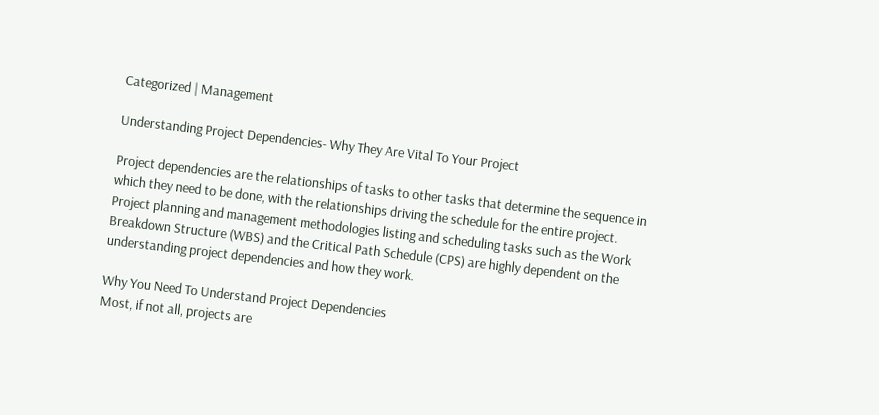Categorized | Management

Understanding Project Dependencies- Why They Are Vital To Your Project

Project dependencies are the relationships of tasks to other tasks that determine the sequence in which they need to be done, with the relationships driving the schedule for the entire project. Project planning and management methodologies listing and scheduling tasks such as the Work Breakdown Structure (WBS) and the Critical Path Schedule (CPS) are highly dependent on the understanding project dependencies and how they work.

Why You Need To Understand Project Dependencies
Most, if not all, projects are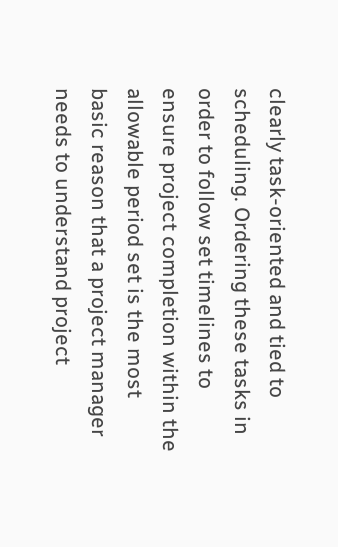clearly task-oriented and tied to scheduling. Ordering these tasks in order to follow set timelines to ensure project completion within the allowable period set is the most basic reason that a project manager needs to understand project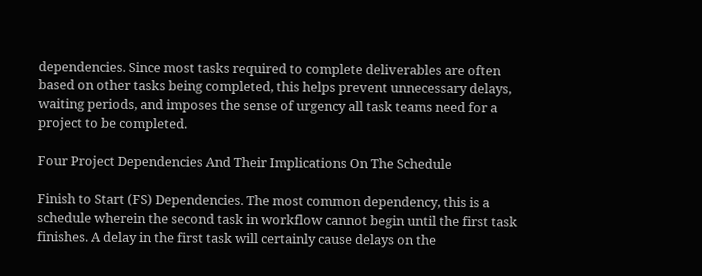dependencies. Since most tasks required to complete deliverables are often based on other tasks being completed, this helps prevent unnecessary delays, waiting periods, and imposes the sense of urgency all task teams need for a project to be completed.

Four Project Dependencies And Their Implications On The Schedule

Finish to Start (FS) Dependencies. The most common dependency, this is a schedule wherein the second task in workflow cannot begin until the first task finishes. A delay in the first task will certainly cause delays on the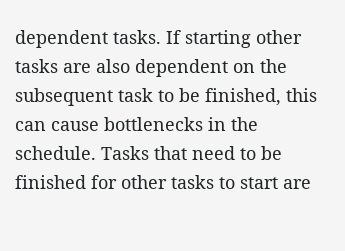dependent tasks. If starting other tasks are also dependent on the subsequent task to be finished, this can cause bottlenecks in the schedule. Tasks that need to be finished for other tasks to start are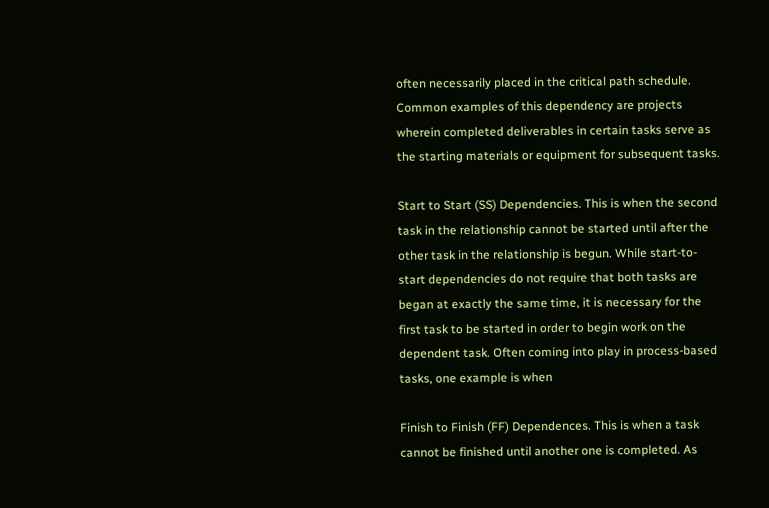often necessarily placed in the critical path schedule. Common examples of this dependency are projects wherein completed deliverables in certain tasks serve as the starting materials or equipment for subsequent tasks.

Start to Start (SS) Dependencies. This is when the second task in the relationship cannot be started until after the other task in the relationship is begun. While start-to-start dependencies do not require that both tasks are began at exactly the same time, it is necessary for the first task to be started in order to begin work on the dependent task. Often coming into play in process-based tasks, one example is when

Finish to Finish (FF) Dependences. This is when a task cannot be finished until another one is completed. As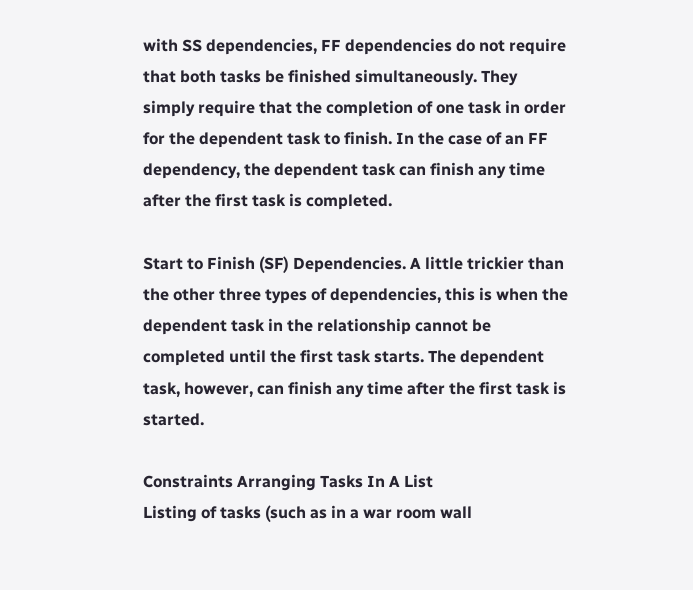with SS dependencies, FF dependencies do not require that both tasks be finished simultaneously. They simply require that the completion of one task in order for the dependent task to finish. In the case of an FF dependency, the dependent task can finish any time after the first task is completed.

Start to Finish (SF) Dependencies. A little trickier than the other three types of dependencies, this is when the dependent task in the relationship cannot be completed until the first task starts. The dependent task, however, can finish any time after the first task is started.

Constraints Arranging Tasks In A List
Listing of tasks (such as in a war room wall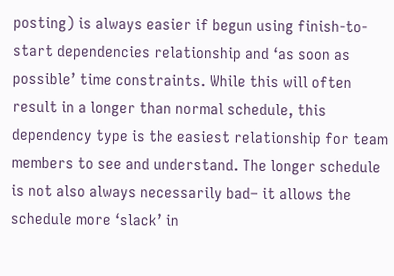posting) is always easier if begun using finish-to-start dependencies relationship and ‘as soon as possible’ time constraints. While this will often result in a longer than normal schedule, this dependency type is the easiest relationship for team members to see and understand. The longer schedule is not also always necessarily bad– it allows the schedule more ‘slack’ in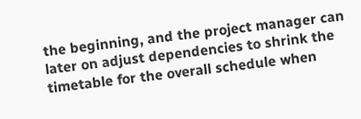the beginning, and the project manager can later on adjust dependencies to shrink the timetable for the overall schedule when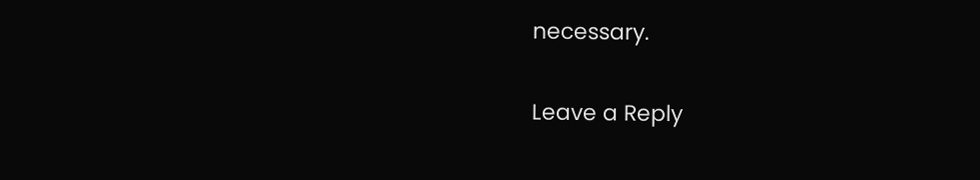necessary.

Leave a Reply